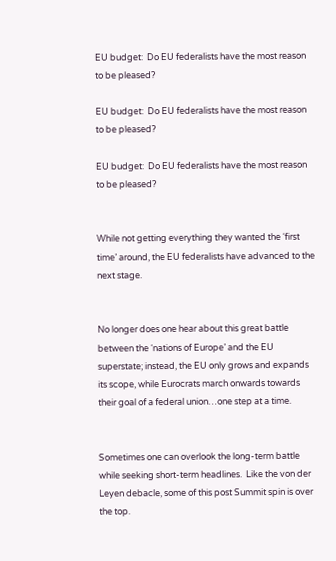EU budget:  Do EU federalists have the most reason to be pleased?

EU budget:  Do EU federalists have the most reason to be pleased?

EU budget:  Do EU federalists have the most reason to be pleased?


While not getting everything they wanted the ‘first time’ around, the EU federalists have advanced to the next stage.


No longer does one hear about this great battle between the ‘nations of Europe’ and the EU superstate; instead, the EU only grows and expands its scope, while Eurocrats march onwards towards their goal of a federal union…one step at a time.


Sometimes one can overlook the long-term battle while seeking short-term headlines.  Like the von der Leyen debacle, some of this post Summit spin is over the top.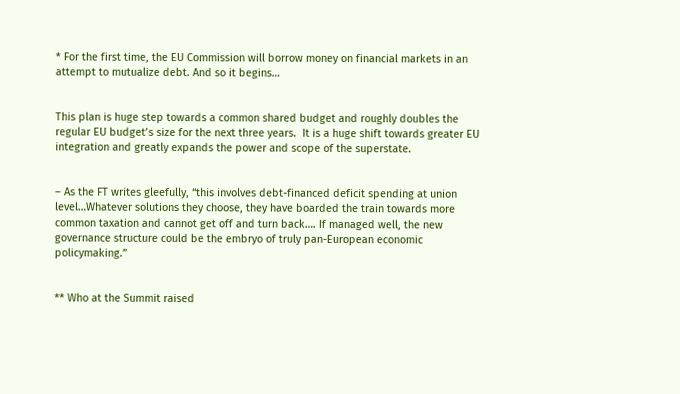* For the first time, the EU Commission will borrow money on financial markets in an attempt to mutualize debt. And so it begins…


This plan is huge step towards a common shared budget and roughly doubles the regular EU budget’s size for the next three years.  It is a huge shift towards greater EU integration and greatly expands the power and scope of the superstate.


– As the FT writes gleefully, “this involves debt-financed deficit spending at union level…Whatever solutions they choose, they have boarded the train towards more common taxation and cannot get off and turn back…. If managed well, the new governance structure could be the embryo of truly pan-European economic policymaking.”


** Who at the Summit raised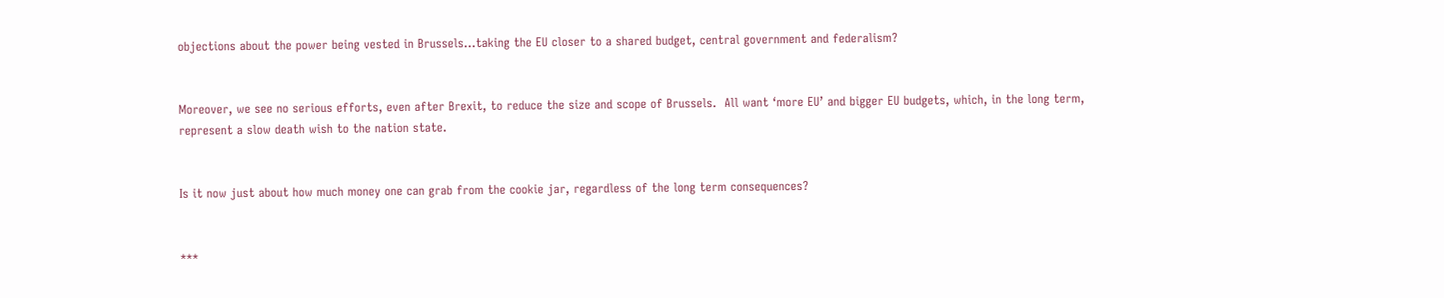objections about the power being vested in Brussels…taking the EU closer to a shared budget, central government and federalism?


Moreover, we see no serious efforts, even after Brexit, to reduce the size and scope of Brussels.  All want ‘more EU’ and bigger EU budgets, which, in the long term, represent a slow death wish to the nation state.


Is it now just about how much money one can grab from the cookie jar, regardless of the long term consequences?


***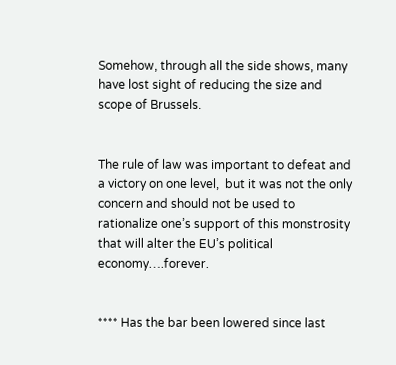Somehow, through all the side shows, many have lost sight of reducing the size and scope of Brussels.


The rule of law was important to defeat and a victory on one level,  but it was not the only concern and should not be used to rationalize one’s support of this monstrosity that will alter the EU’s political economy….forever.


**** Has the bar been lowered since last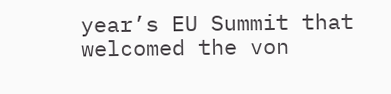year’s EU Summit that welcomed the von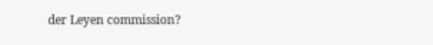der Leyen commission?